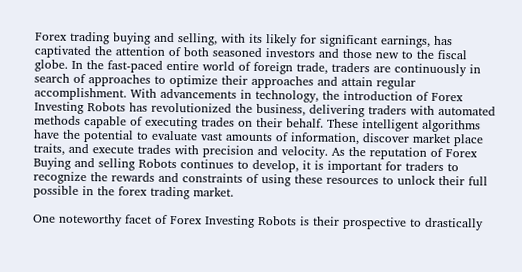Forex trading buying and selling, with its likely for significant earnings, has captivated the attention of both seasoned investors and those new to the fiscal globe. In the fast-paced entire world of foreign trade, traders are continuously in search of approaches to optimize their approaches and attain regular accomplishment. With advancements in technology, the introduction of Forex Investing Robots has revolutionized the business, delivering traders with automated methods capable of executing trades on their behalf. These intelligent algorithms have the potential to evaluate vast amounts of information, discover market place traits, and execute trades with precision and velocity. As the reputation of Forex Buying and selling Robots continues to develop, it is important for traders to recognize the rewards and constraints of using these resources to unlock their full possible in the forex trading market.

One noteworthy facet of Forex Investing Robots is their prospective to drastically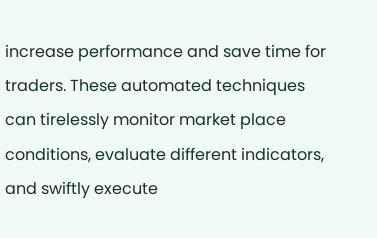increase performance and save time for traders. These automated techniques can tirelessly monitor market place conditions, evaluate different indicators, and swiftly execute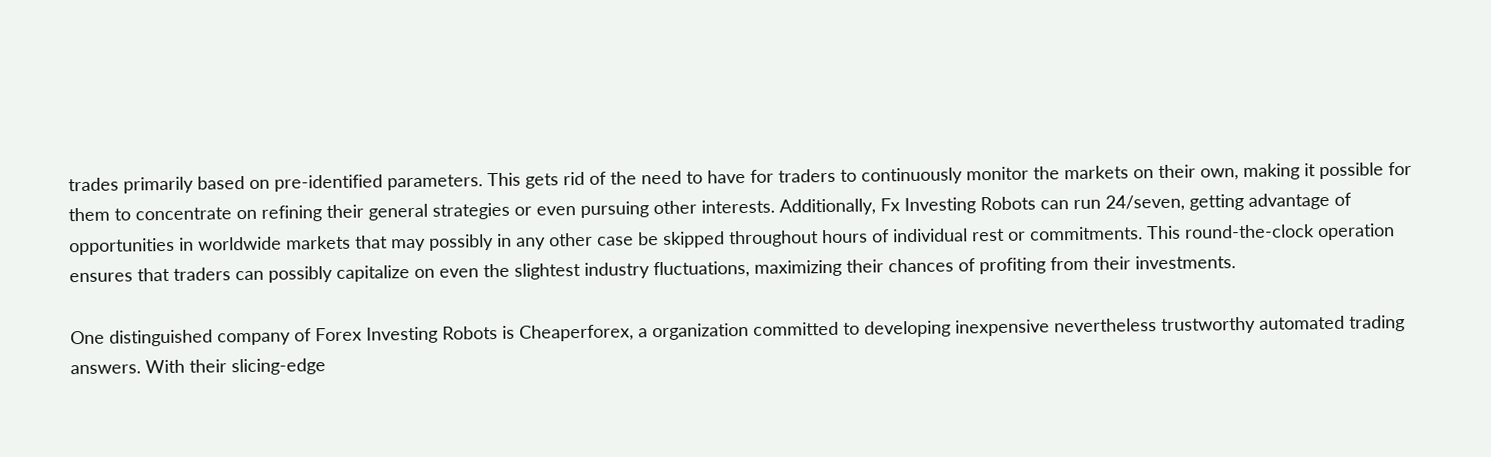trades primarily based on pre-identified parameters. This gets rid of the need to have for traders to continuously monitor the markets on their own, making it possible for them to concentrate on refining their general strategies or even pursuing other interests. Additionally, Fx Investing Robots can run 24/seven, getting advantage of opportunities in worldwide markets that may possibly in any other case be skipped throughout hours of individual rest or commitments. This round-the-clock operation ensures that traders can possibly capitalize on even the slightest industry fluctuations, maximizing their chances of profiting from their investments.

One distinguished company of Forex Investing Robots is Cheaperforex, a organization committed to developing inexpensive nevertheless trustworthy automated trading answers. With their slicing-edge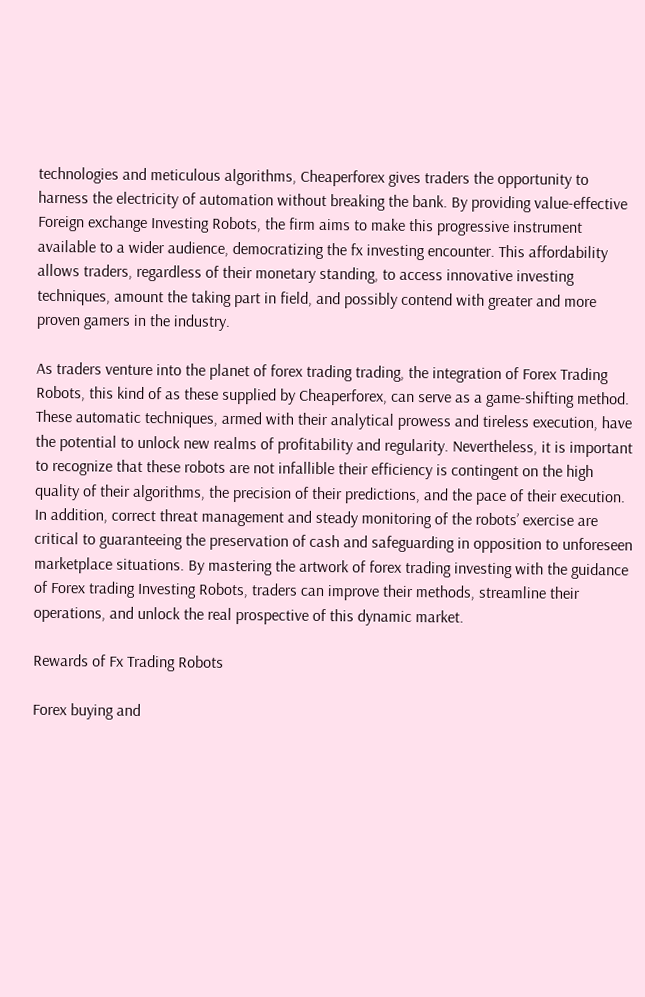technologies and meticulous algorithms, Cheaperforex gives traders the opportunity to harness the electricity of automation without breaking the bank. By providing value-effective Foreign exchange Investing Robots, the firm aims to make this progressive instrument available to a wider audience, democratizing the fx investing encounter. This affordability allows traders, regardless of their monetary standing, to access innovative investing techniques, amount the taking part in field, and possibly contend with greater and more proven gamers in the industry.

As traders venture into the planet of forex trading trading, the integration of Forex Trading Robots, this kind of as these supplied by Cheaperforex, can serve as a game-shifting method. These automatic techniques, armed with their analytical prowess and tireless execution, have the potential to unlock new realms of profitability and regularity. Nevertheless, it is important to recognize that these robots are not infallible their efficiency is contingent on the high quality of their algorithms, the precision of their predictions, and the pace of their execution. In addition, correct threat management and steady monitoring of the robots’ exercise are critical to guaranteeing the preservation of cash and safeguarding in opposition to unforeseen marketplace situations. By mastering the artwork of forex trading investing with the guidance of Forex trading Investing Robots, traders can improve their methods, streamline their operations, and unlock the real prospective of this dynamic market.

Rewards of Fx Trading Robots

Forex buying and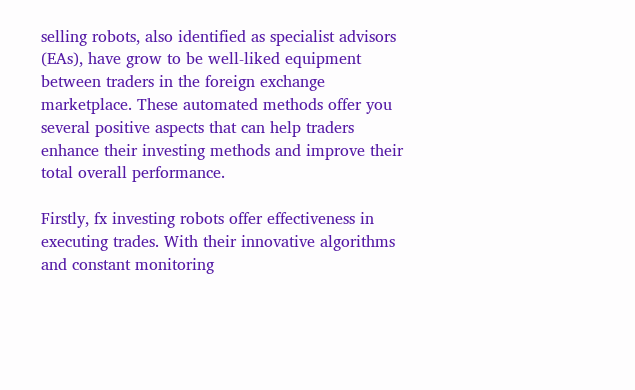selling robots, also identified as specialist advisors (EAs), have grow to be well-liked equipment between traders in the foreign exchange marketplace. These automated methods offer you several positive aspects that can help traders enhance their investing methods and improve their total overall performance.

Firstly, fx investing robots offer effectiveness in executing trades. With their innovative algorithms and constant monitoring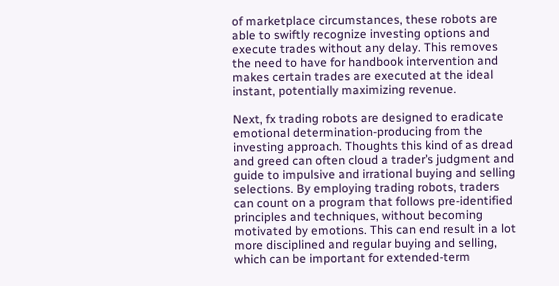of marketplace circumstances, these robots are able to swiftly recognize investing options and execute trades without any delay. This removes the need to have for handbook intervention and makes certain trades are executed at the ideal instant, potentially maximizing revenue.

Next, fx trading robots are designed to eradicate emotional determination-producing from the investing approach. Thoughts this kind of as dread and greed can often cloud a trader’s judgment and guide to impulsive and irrational buying and selling selections. By employing trading robots, traders can count on a program that follows pre-identified principles and techniques, without becoming motivated by emotions. This can end result in a lot more disciplined and regular buying and selling, which can be important for extended-term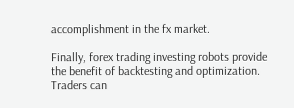accomplishment in the fx market.

Finally, forex trading investing robots provide the benefit of backtesting and optimization. Traders can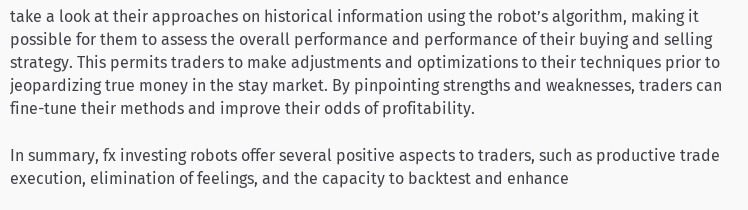take a look at their approaches on historical information using the robot’s algorithm, making it possible for them to assess the overall performance and performance of their buying and selling strategy. This permits traders to make adjustments and optimizations to their techniques prior to jeopardizing true money in the stay market. By pinpointing strengths and weaknesses, traders can fine-tune their methods and improve their odds of profitability.

In summary, fx investing robots offer several positive aspects to traders, such as productive trade execution, elimination of feelings, and the capacity to backtest and enhance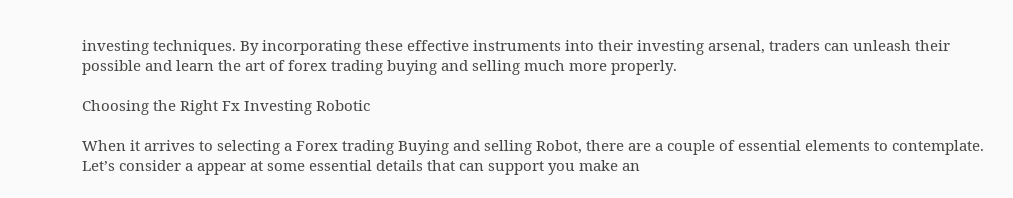investing techniques. By incorporating these effective instruments into their investing arsenal, traders can unleash their possible and learn the art of forex trading buying and selling much more properly.

Choosing the Right Fx Investing Robotic

When it arrives to selecting a Forex trading Buying and selling Robot, there are a couple of essential elements to contemplate. Let’s consider a appear at some essential details that can support you make an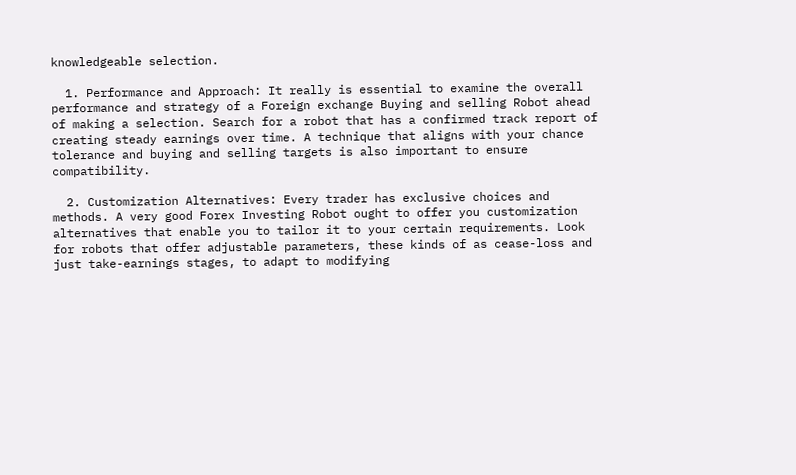knowledgeable selection.

  1. Performance and Approach: It really is essential to examine the overall performance and strategy of a Foreign exchange Buying and selling Robot ahead of making a selection. Search for a robot that has a confirmed track report of creating steady earnings over time. A technique that aligns with your chance tolerance and buying and selling targets is also important to ensure compatibility.

  2. Customization Alternatives: Every trader has exclusive choices and methods. A very good Forex Investing Robot ought to offer you customization alternatives that enable you to tailor it to your certain requirements. Look for robots that offer adjustable parameters, these kinds of as cease-loss and just take-earnings stages, to adapt to modifying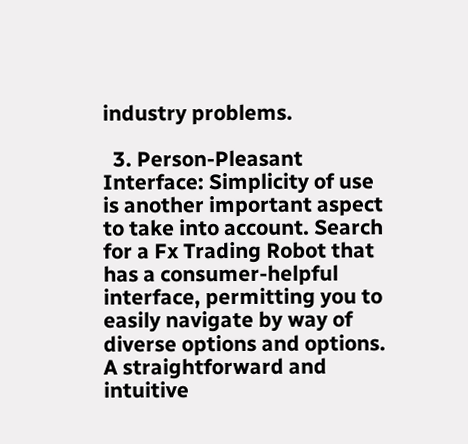industry problems.

  3. Person-Pleasant Interface: Simplicity of use is another important aspect to take into account. Search for a Fx Trading Robot that has a consumer-helpful interface, permitting you to easily navigate by way of diverse options and options. A straightforward and intuitive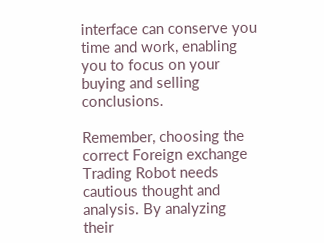interface can conserve you time and work, enabling you to focus on your buying and selling conclusions.

Remember, choosing the correct Foreign exchange Trading Robot needs cautious thought and analysis. By analyzing their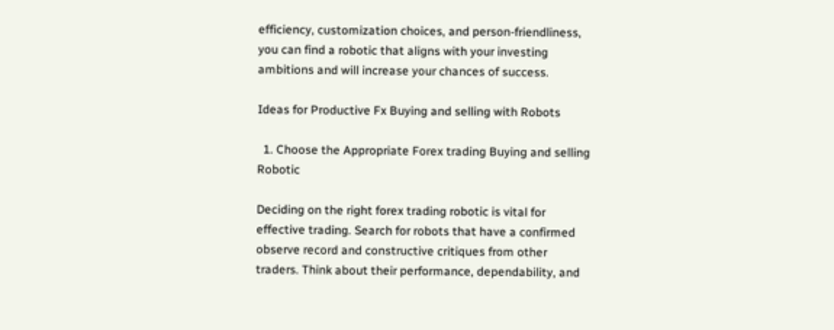efficiency, customization choices, and person-friendliness, you can find a robotic that aligns with your investing ambitions and will increase your chances of success.

Ideas for Productive Fx Buying and selling with Robots

  1. Choose the Appropriate Forex trading Buying and selling Robotic

Deciding on the right forex trading robotic is vital for effective trading. Search for robots that have a confirmed observe record and constructive critiques from other traders. Think about their performance, dependability, and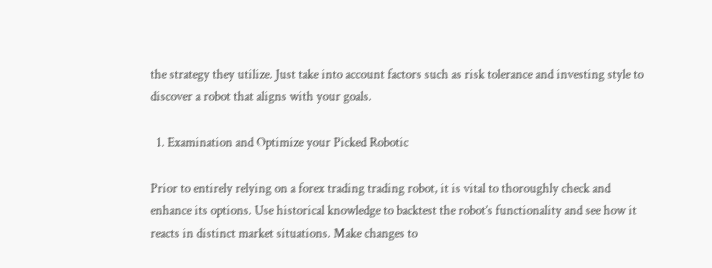the strategy they utilize. Just take into account factors such as risk tolerance and investing style to discover a robot that aligns with your goals.

  1. Examination and Optimize your Picked Robotic

Prior to entirely relying on a forex trading trading robot, it is vital to thoroughly check and enhance its options. Use historical knowledge to backtest the robot’s functionality and see how it reacts in distinct market situations. Make changes to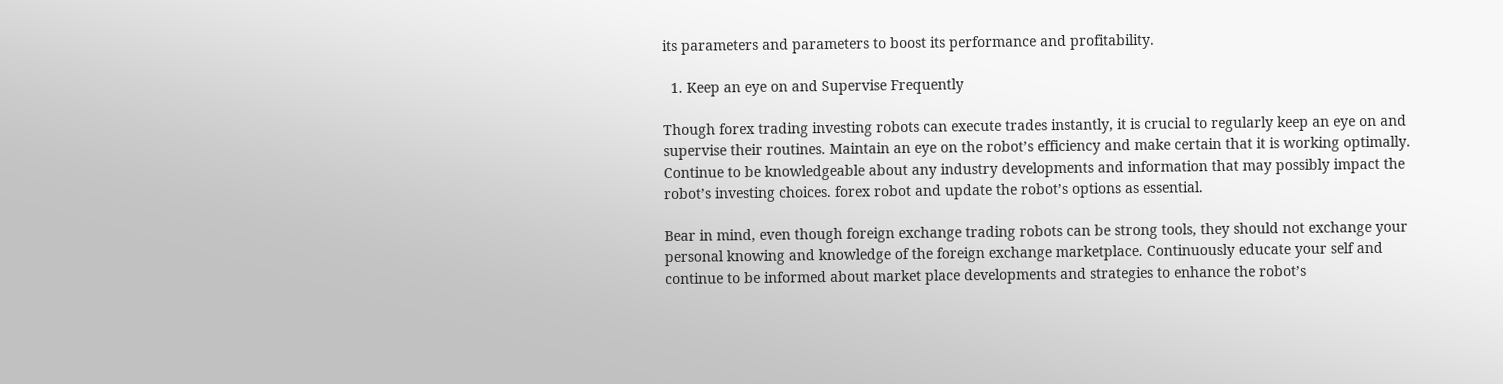its parameters and parameters to boost its performance and profitability.

  1. Keep an eye on and Supervise Frequently

Though forex trading investing robots can execute trades instantly, it is crucial to regularly keep an eye on and supervise their routines. Maintain an eye on the robot’s efficiency and make certain that it is working optimally. Continue to be knowledgeable about any industry developments and information that may possibly impact the robot’s investing choices. forex robot and update the robot’s options as essential.

Bear in mind, even though foreign exchange trading robots can be strong tools, they should not exchange your personal knowing and knowledge of the foreign exchange marketplace. Continuously educate your self and continue to be informed about market place developments and strategies to enhance the robot’s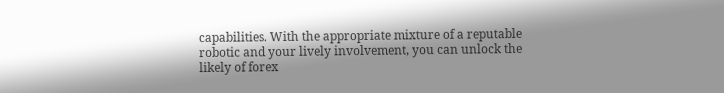capabilities. With the appropriate mixture of a reputable robotic and your lively involvement, you can unlock the likely of forex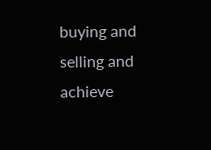buying and selling and achieve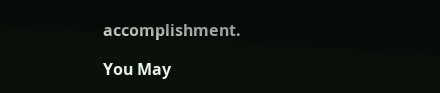accomplishment.

You May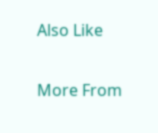Also Like

More From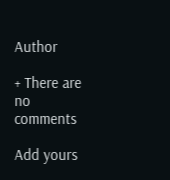Author

+ There are no comments

Add yours